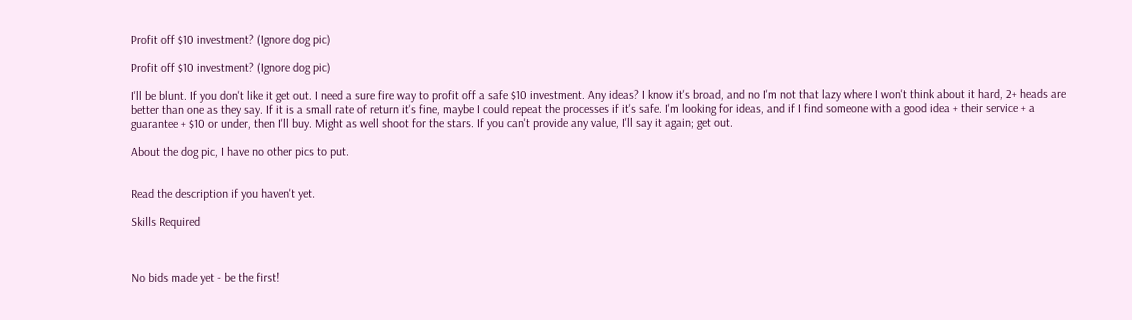Profit off $10 investment? (Ignore dog pic)

Profit off $10 investment? (Ignore dog pic)

I'll be blunt. If you don't like it get out. I need a sure fire way to profit off a safe $10 investment. Any ideas? I know it's broad, and no I'm not that lazy where I won't think about it hard, 2+ heads are better than one as they say. If it is a small rate of return it's fine, maybe I could repeat the processes if it's safe. I'm looking for ideas, and if I find someone with a good idea + their service + a guarantee + $10 or under, then I'll buy. Might as well shoot for the stars. If you can't provide any value, I'll say it again; get out.

About the dog pic, I have no other pics to put.


Read the description if you haven't yet.

Skills Required



No bids made yet - be the first!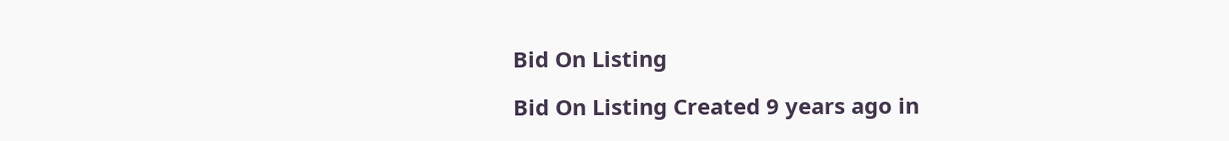Bid On Listing

Bid On Listing Created 9 years ago in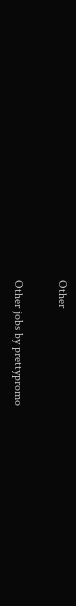Other

Other jobs by prettypromo